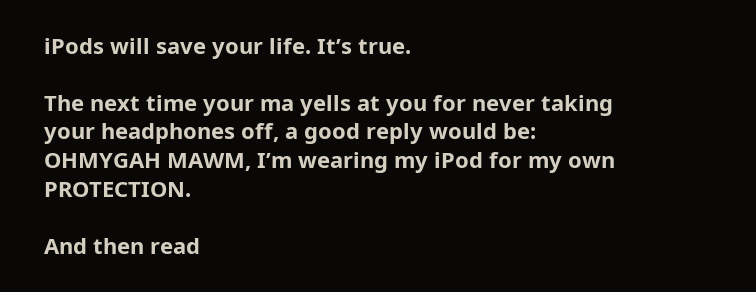iPods will save your life. It’s true.

The next time your ma yells at you for never taking your headphones off, a good reply would be: OHMYGAH MAWM, I’m wearing my iPod for my own PROTECTION.

And then read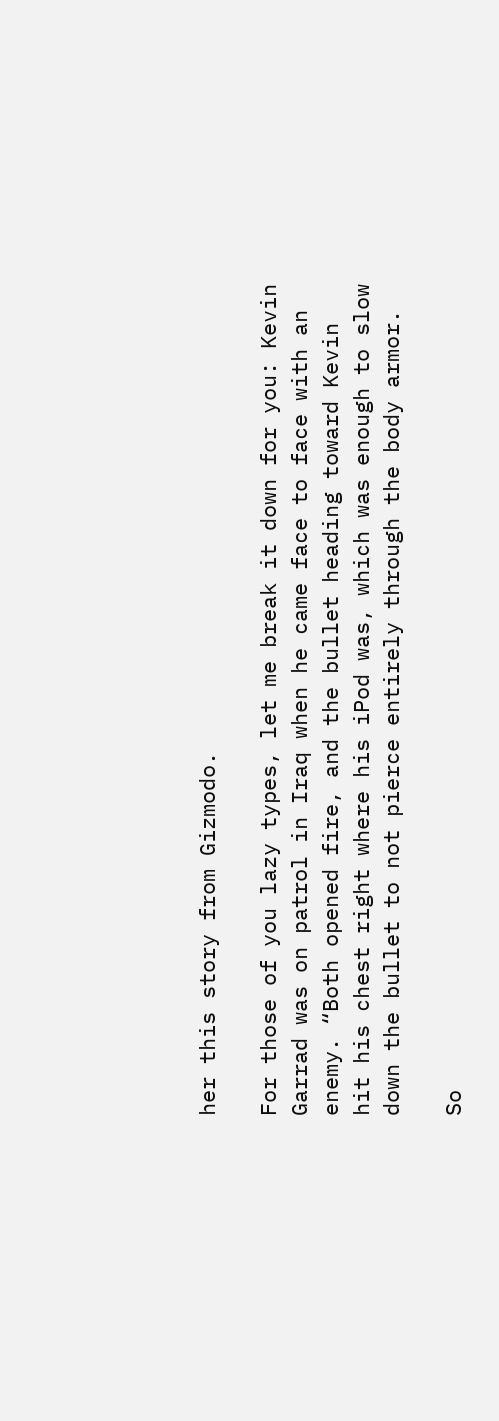her this story from Gizmodo.

For those of you lazy types, let me break it down for you: Kevin Garrad was on patrol in Iraq when he came face to face with an enemy. “Both opened fire, and the bullet heading toward Kevin hit his chest right where his iPod was, which was enough to slow down the bullet to not pierce entirely through the body armor.

So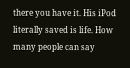there you have it. His iPod literally saved is life. How many people can say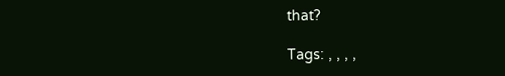that?

Tags: , , , ,